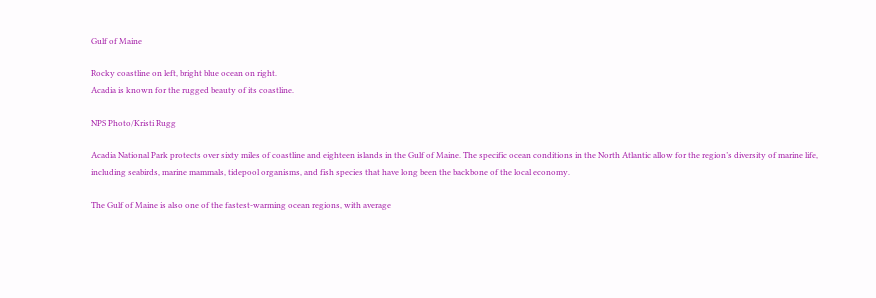Gulf of Maine

Rocky coastline on left, bright blue ocean on right.
Acadia is known for the rugged beauty of its coastline.

NPS Photo/Kristi Rugg

Acadia National Park protects over sixty miles of coastline and eighteen islands in the Gulf of Maine. The specific ocean conditions in the North Atlantic allow for the region’s diversity of marine life, including seabirds, marine mammals, tidepool organisms, and fish species that have long been the backbone of the local economy.

The Gulf of Maine is also one of the fastest-warming ocean regions, with average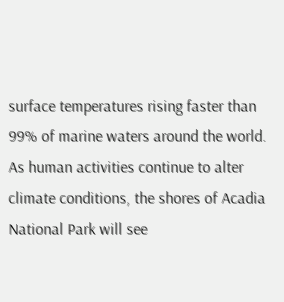surface temperatures rising faster than 99% of marine waters around the world. As human activities continue to alter climate conditions, the shores of Acadia National Park will see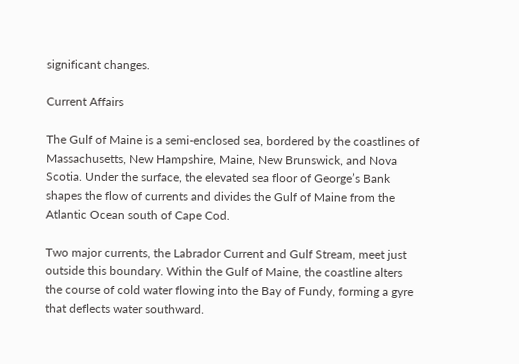significant changes.

Current Affairs

The Gulf of Maine is a semi-enclosed sea, bordered by the coastlines of Massachusetts, New Hampshire, Maine, New Brunswick, and Nova Scotia. Under the surface, the elevated sea floor of George’s Bank shapes the flow of currents and divides the Gulf of Maine from the Atlantic Ocean south of Cape Cod.

Two major currents, the Labrador Current and Gulf Stream, meet just outside this boundary. Within the Gulf of Maine, the coastline alters the course of cold water flowing into the Bay of Fundy, forming a gyre that deflects water southward.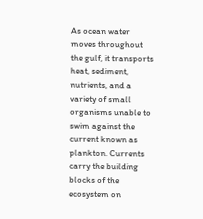As ocean water moves throughout the gulf, it transports heat, sediment, nutrients, and a variety of small organisms unable to swim against the current known as plankton. Currents carry the building blocks of the ecosystem on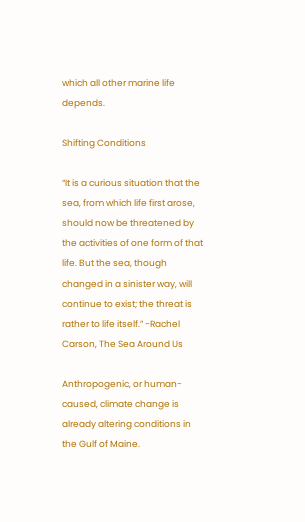which all other marine life depends.

Shifting Conditions

“It is a curious situation that the sea, from which life first arose, should now be threatened by the activities of one form of that life. But the sea, though changed in a sinister way, will continue to exist; the threat is rather to life itself.” -Rachel Carson, The Sea Around Us

Anthropogenic, or human-caused, climate change is already altering conditions in the Gulf of Maine.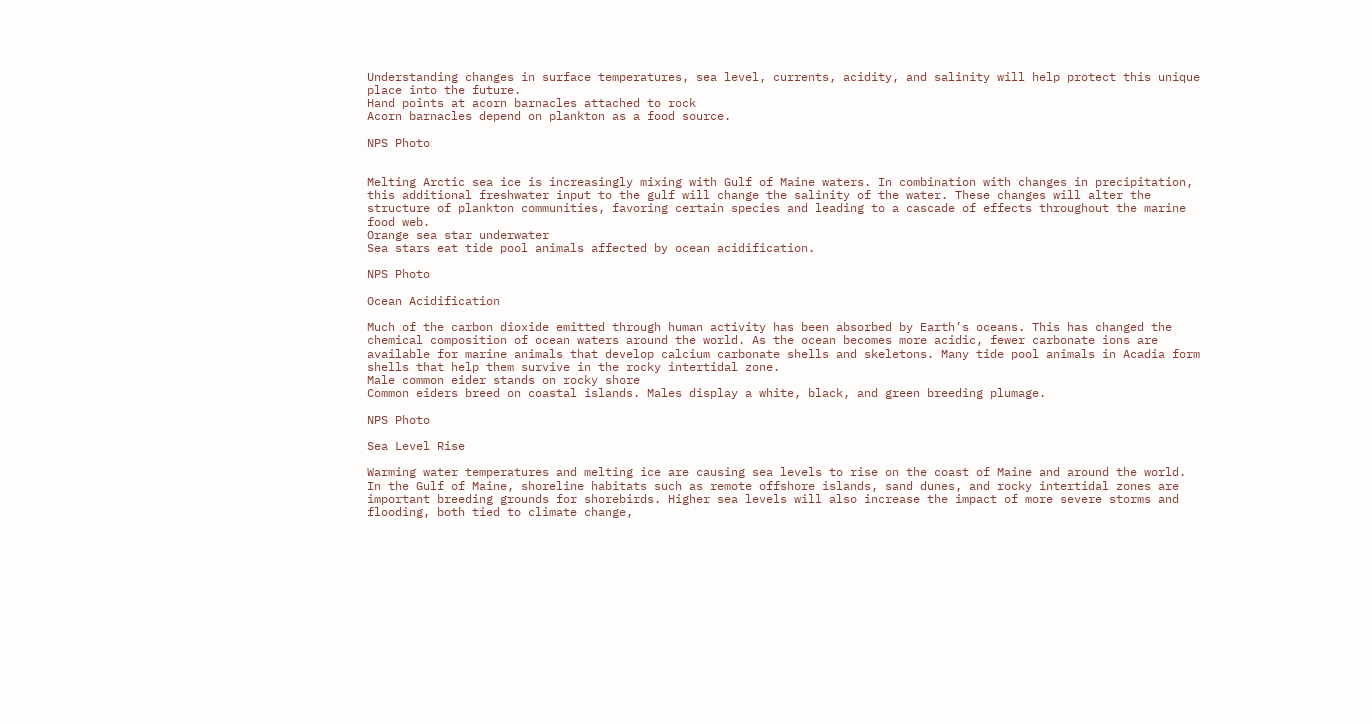Understanding changes in surface temperatures, sea level, currents, acidity, and salinity will help protect this unique place into the future.
Hand points at acorn barnacles attached to rock
Acorn barnacles depend on plankton as a food source.

NPS Photo


Melting Arctic sea ice is increasingly mixing with Gulf of Maine waters. In combination with changes in precipitation, this additional freshwater input to the gulf will change the salinity of the water. These changes will alter the structure of plankton communities, favoring certain species and leading to a cascade of effects throughout the marine food web.
Orange sea star underwater
Sea stars eat tide pool animals affected by ocean acidification.

NPS Photo

Ocean Acidification

Much of the carbon dioxide emitted through human activity has been absorbed by Earth’s oceans. This has changed the chemical composition of ocean waters around the world. As the ocean becomes more acidic, fewer carbonate ions are available for marine animals that develop calcium carbonate shells and skeletons. Many tide pool animals in Acadia form shells that help them survive in the rocky intertidal zone.
Male common eider stands on rocky shore
Common eiders breed on coastal islands. Males display a white, black, and green breeding plumage.

NPS Photo

Sea Level Rise

Warming water temperatures and melting ice are causing sea levels to rise on the coast of Maine and around the world. In the Gulf of Maine, shoreline habitats such as remote offshore islands, sand dunes, and rocky intertidal zones are important breeding grounds for shorebirds. Higher sea levels will also increase the impact of more severe storms and flooding, both tied to climate change,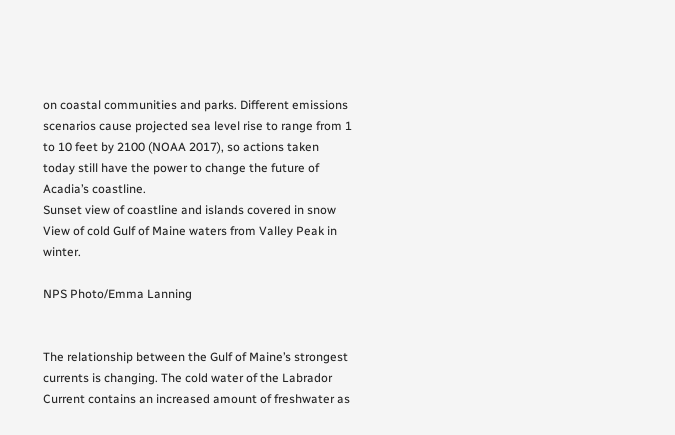on coastal communities and parks. Different emissions scenarios cause projected sea level rise to range from 1 to 10 feet by 2100 (NOAA 2017), so actions taken today still have the power to change the future of Acadia’s coastline.
Sunset view of coastline and islands covered in snow
View of cold Gulf of Maine waters from Valley Peak in winter.

NPS Photo/Emma Lanning


The relationship between the Gulf of Maine’s strongest currents is changing. The cold water of the Labrador Current contains an increased amount of freshwater as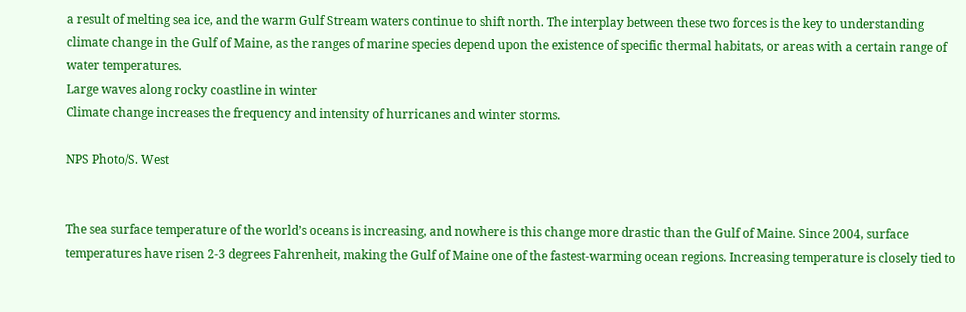a result of melting sea ice, and the warm Gulf Stream waters continue to shift north. The interplay between these two forces is the key to understanding climate change in the Gulf of Maine, as the ranges of marine species depend upon the existence of specific thermal habitats, or areas with a certain range of water temperatures.
Large waves along rocky coastline in winter
Climate change increases the frequency and intensity of hurricanes and winter storms.

NPS Photo/S. West


The sea surface temperature of the world’s oceans is increasing, and nowhere is this change more drastic than the Gulf of Maine. Since 2004, surface temperatures have risen 2-3 degrees Fahrenheit, making the Gulf of Maine one of the fastest-warming ocean regions. Increasing temperature is closely tied to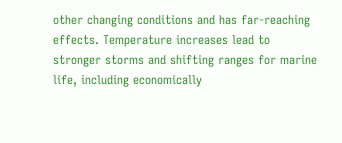other changing conditions and has far-reaching effects. Temperature increases lead to stronger storms and shifting ranges for marine life, including economically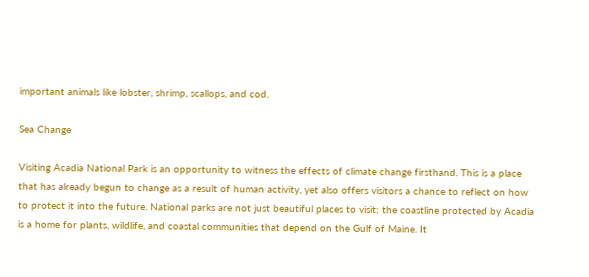important animals like lobster, shrimp, scallops, and cod.

Sea Change

Visiting Acadia National Park is an opportunity to witness the effects of climate change firsthand. This is a place that has already begun to change as a result of human activity, yet also offers visitors a chance to reflect on how to protect it into the future. National parks are not just beautiful places to visit; the coastline protected by Acadia is a home for plants, wildlife, and coastal communities that depend on the Gulf of Maine. It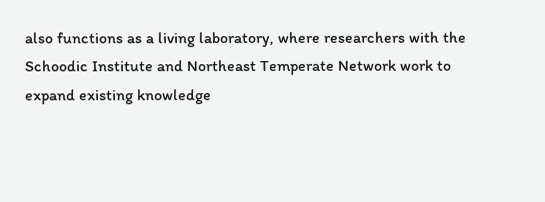also functions as a living laboratory, where researchers with the Schoodic Institute and Northeast Temperate Network work to expand existing knowledge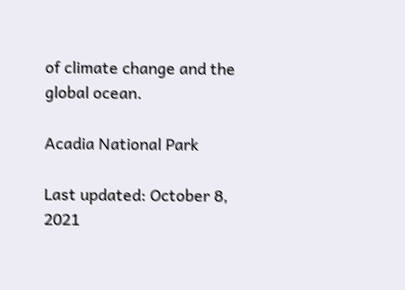of climate change and the global ocean.

Acadia National Park

Last updated: October 8, 2021